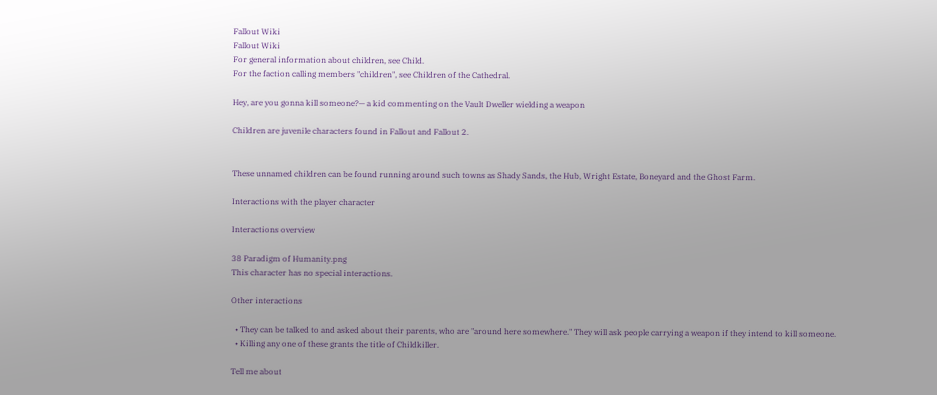Fallout Wiki
Fallout Wiki
For general information about children, see Child.
For the faction calling members "children", see Children of the Cathedral.

Hey, are you gonna kill someone?— a kid commenting on the Vault Dweller wielding a weapon

Children are juvenile characters found in Fallout and Fallout 2.


These unnamed children can be found running around such towns as Shady Sands, the Hub, Wright Estate, Boneyard and the Ghost Farm.

Interactions with the player character

Interactions overview

38 Paradigm of Humanity.png
This character has no special interactions.

Other interactions

  • They can be talked to and asked about their parents, who are "around here somewhere." They will ask people carrying a weapon if they intend to kill someone.
  • Killing any one of these grants the title of Childkiller.

Tell me about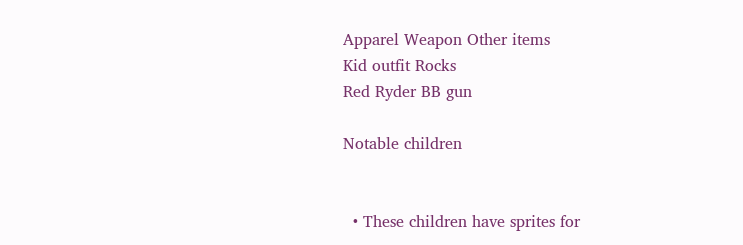Apparel Weapon Other items
Kid outfit Rocks
Red Ryder BB gun

Notable children


  • These children have sprites for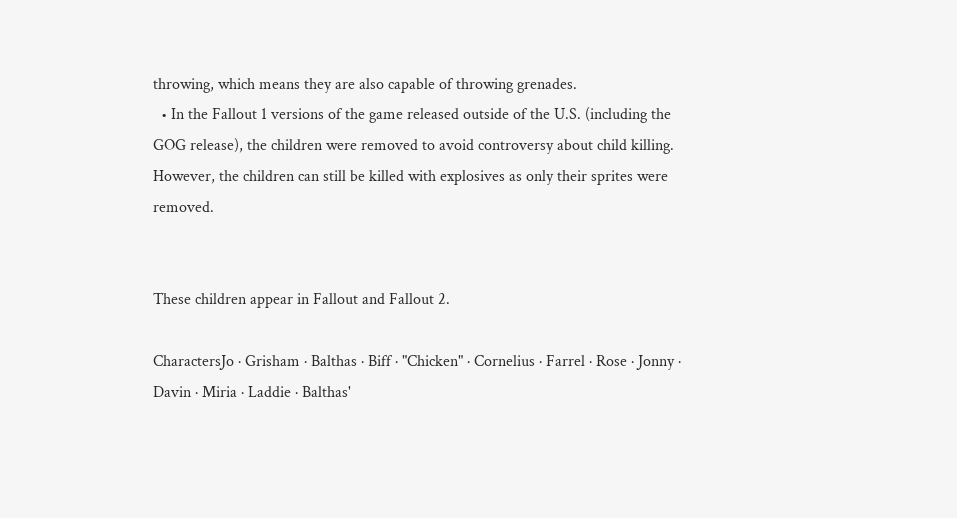throwing, which means they are also capable of throwing grenades.
  • In the Fallout 1 versions of the game released outside of the U.S. (including the GOG release), the children were removed to avoid controversy about child killing. However, the children can still be killed with explosives as only their sprites were removed.


These children appear in Fallout and Fallout 2.

CharactersJo · Grisham · Balthas · Biff · "Chicken" · Cornelius · Farrel · Rose · Jonny · Davin · Miria · Laddie · Balthas'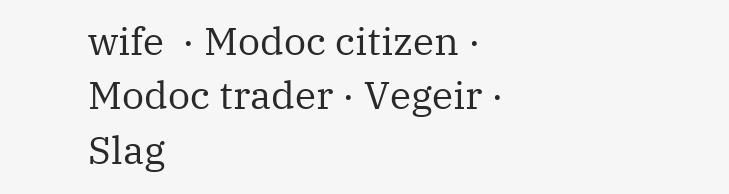wife  · Modoc citizen · Modoc trader · Vegeir · Slag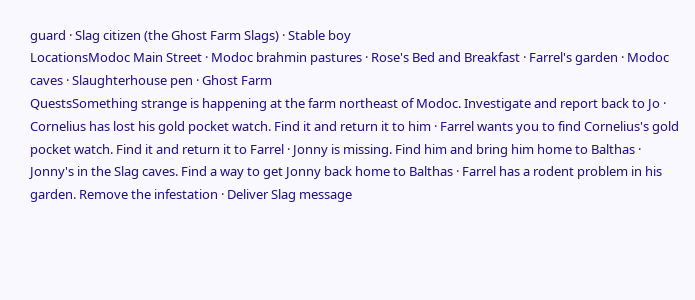guard · Slag citizen (the Ghost Farm Slags) · Stable boy
LocationsModoc Main Street · Modoc brahmin pastures · Rose's Bed and Breakfast · Farrel's garden · Modoc caves · Slaughterhouse pen · Ghost Farm
QuestsSomething strange is happening at the farm northeast of Modoc. Investigate and report back to Jo · Cornelius has lost his gold pocket watch. Find it and return it to him · Farrel wants you to find Cornelius's gold pocket watch. Find it and return it to Farrel · Jonny is missing. Find him and bring him home to Balthas · Jonny's in the Slag caves. Find a way to get Jonny back home to Balthas · Farrel has a rodent problem in his garden. Remove the infestation · Deliver Slag message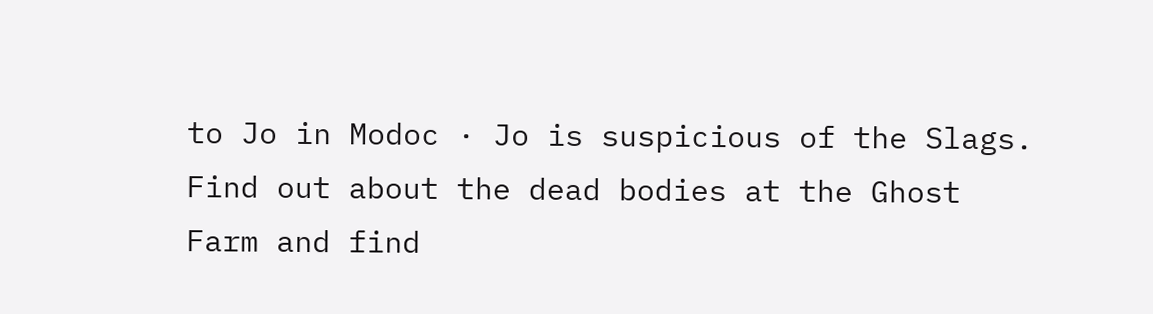to Jo in Modoc · Jo is suspicious of the Slags. Find out about the dead bodies at the Ghost Farm and find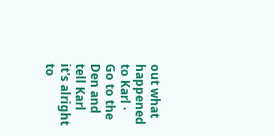out what happened to Karl · Go to the Den and tell Karl it's alright to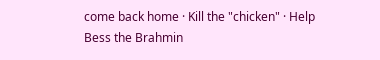come back home · Kill the "chicken" · Help Bess the Brahmin